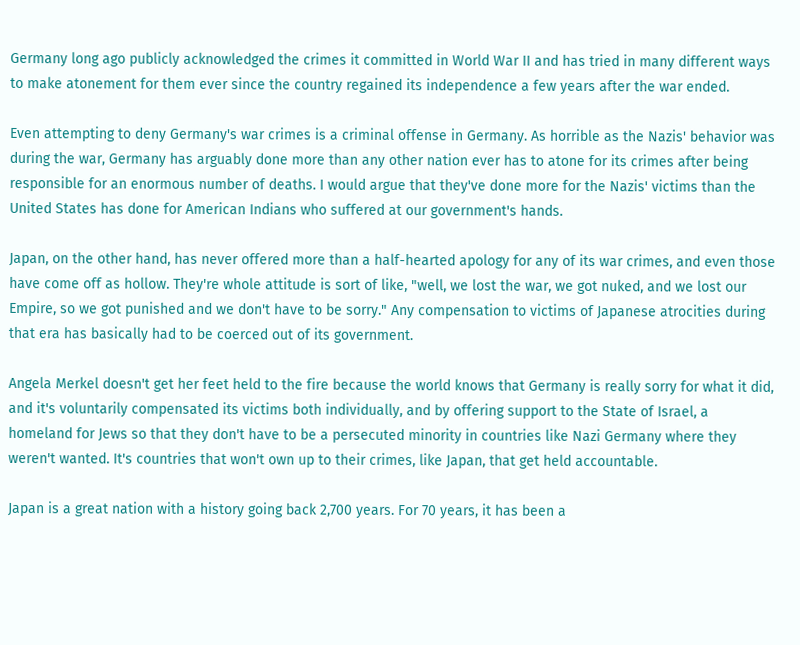Germany long ago publicly acknowledged the crimes it committed in World War II and has tried in many different ways to make atonement for them ever since the country regained its independence a few years after the war ended.

Even attempting to deny Germany's war crimes is a criminal offense in Germany. As horrible as the Nazis' behavior was during the war, Germany has arguably done more than any other nation ever has to atone for its crimes after being responsible for an enormous number of deaths. I would argue that they've done more for the Nazis' victims than the United States has done for American Indians who suffered at our government's hands.

Japan, on the other hand, has never offered more than a half-hearted apology for any of its war crimes, and even those have come off as hollow. They're whole attitude is sort of like, "well, we lost the war, we got nuked, and we lost our Empire, so we got punished and we don't have to be sorry." Any compensation to victims of Japanese atrocities during that era has basically had to be coerced out of its government.

Angela Merkel doesn't get her feet held to the fire because the world knows that Germany is really sorry for what it did, and it's voluntarily compensated its victims both individually, and by offering support to the State of Israel, a homeland for Jews so that they don't have to be a persecuted minority in countries like Nazi Germany where they weren't wanted. It's countries that won't own up to their crimes, like Japan, that get held accountable.

Japan is a great nation with a history going back 2,700 years. For 70 years, it has been a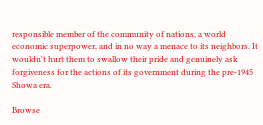responsible member of the community of nations, a world economic superpower, and in no way a menace to its neighbors. It wouldn't hurt them to swallow their pride and genuinely ask forgiveness for the actions of its government during the pre-1945 Showa era.

Browse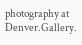photography at Denver.Gallery.